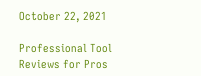October 22, 2021

Professional Tool Reviews for Pros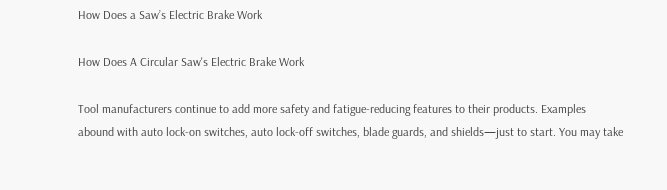How Does a Saw’s Electric Brake Work

How Does A Circular Saw's Electric Brake Work

Tool manufacturers continue to add more safety and fatigue-reducing features to their products. Examples abound with auto lock-on switches, auto lock-off switches, blade guards, and shields—just to start. You may take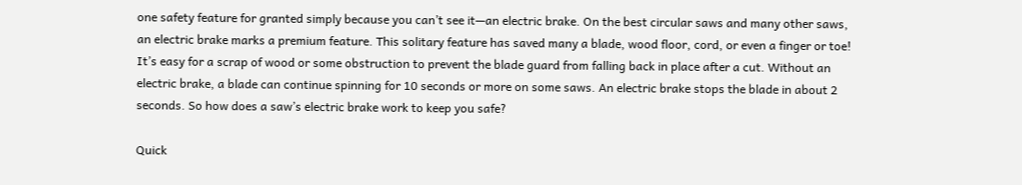one safety feature for granted simply because you can’t see it—an electric brake. On the best circular saws and many other saws, an electric brake marks a premium feature. This solitary feature has saved many a blade, wood floor, cord, or even a finger or toe! It’s easy for a scrap of wood or some obstruction to prevent the blade guard from falling back in place after a cut. Without an electric brake, a blade can continue spinning for 10 seconds or more on some saws. An electric brake stops the blade in about 2 seconds. So how does a saw’s electric brake work to keep you safe?

Quick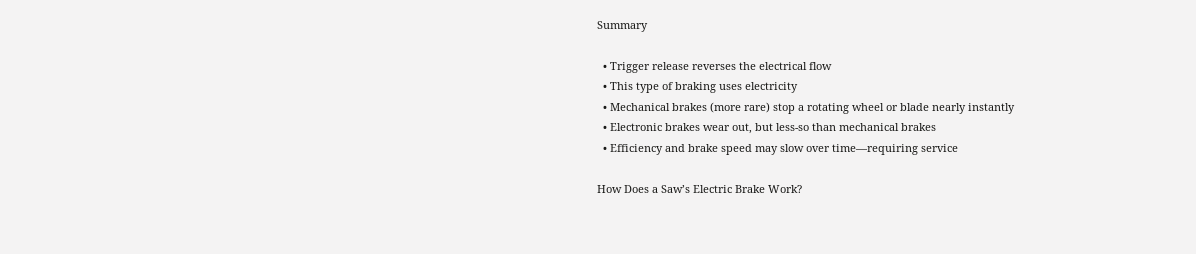Summary

  • Trigger release reverses the electrical flow
  • This type of braking uses electricity
  • Mechanical brakes (more rare) stop a rotating wheel or blade nearly instantly
  • Electronic brakes wear out, but less-so than mechanical brakes
  • Efficiency and brake speed may slow over time—requiring service

How Does a Saw’s Electric Brake Work?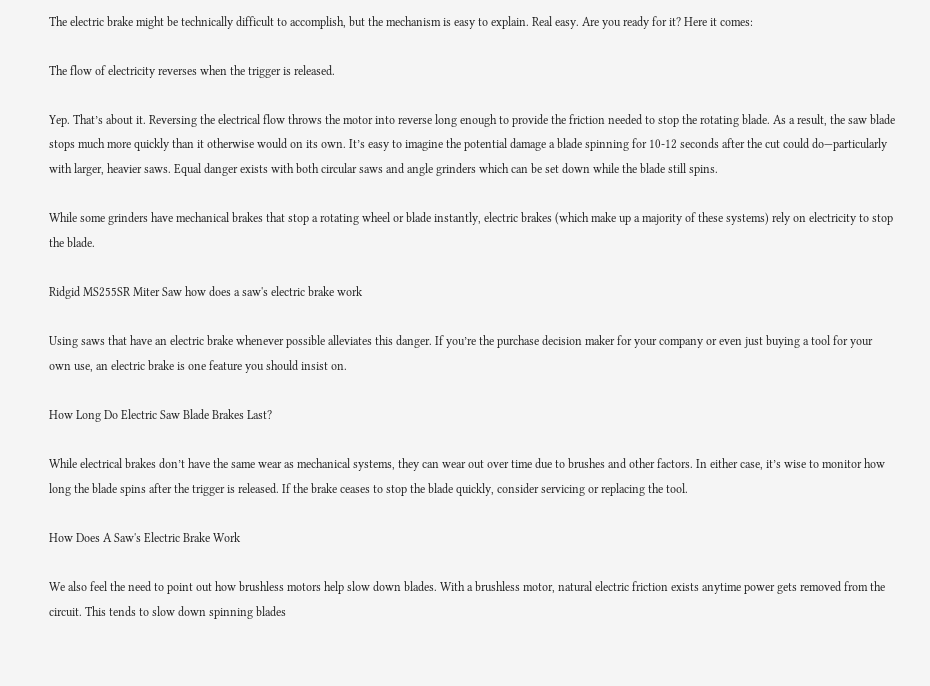The electric brake might be technically difficult to accomplish, but the mechanism is easy to explain. Real easy. Are you ready for it? Here it comes:

The flow of electricity reverses when the trigger is released.

Yep. That’s about it. Reversing the electrical flow throws the motor into reverse long enough to provide the friction needed to stop the rotating blade. As a result, the saw blade stops much more quickly than it otherwise would on its own. It’s easy to imagine the potential damage a blade spinning for 10-12 seconds after the cut could do—particularly with larger, heavier saws. Equal danger exists with both circular saws and angle grinders which can be set down while the blade still spins.

While some grinders have mechanical brakes that stop a rotating wheel or blade instantly, electric brakes (which make up a majority of these systems) rely on electricity to stop the blade.

Ridgid MS255SR Miter Saw how does a saw's electric brake work

Using saws that have an electric brake whenever possible alleviates this danger. If you’re the purchase decision maker for your company or even just buying a tool for your own use, an electric brake is one feature you should insist on.

How Long Do Electric Saw Blade Brakes Last?

While electrical brakes don’t have the same wear as mechanical systems, they can wear out over time due to brushes and other factors. In either case, it’s wise to monitor how long the blade spins after the trigger is released. If the brake ceases to stop the blade quickly, consider servicing or replacing the tool.

How Does A Saw's Electric Brake Work

We also feel the need to point out how brushless motors help slow down blades. With a brushless motor, natural electric friction exists anytime power gets removed from the circuit. This tends to slow down spinning blades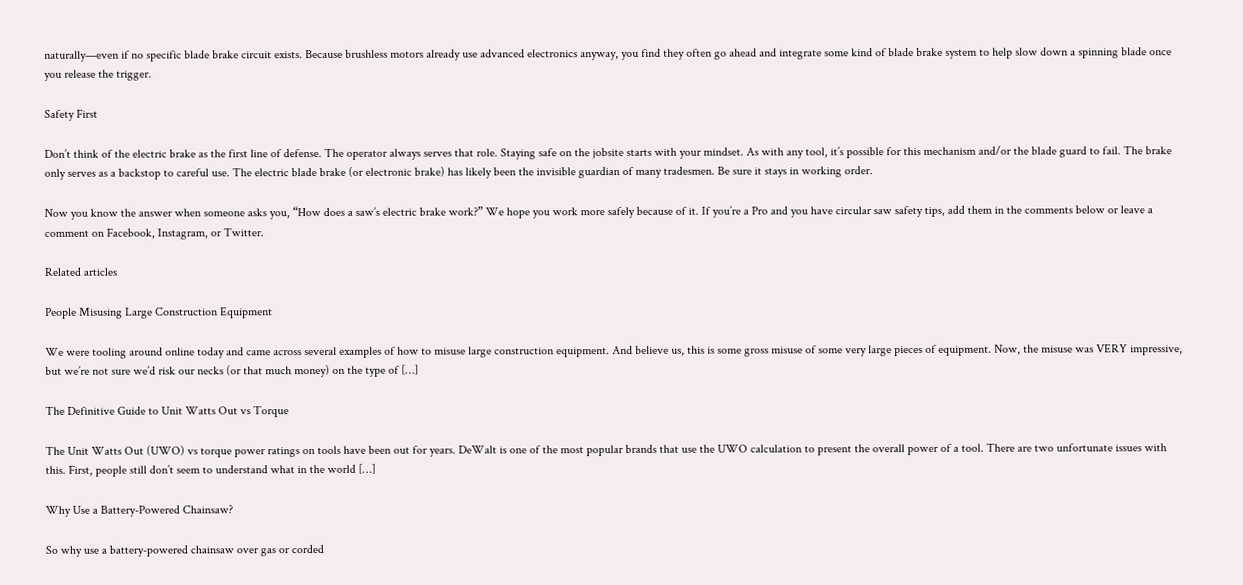naturally—even if no specific blade brake circuit exists. Because brushless motors already use advanced electronics anyway, you find they often go ahead and integrate some kind of blade brake system to help slow down a spinning blade once you release the trigger.

Safety First

Don’t think of the electric brake as the first line of defense. The operator always serves that role. Staying safe on the jobsite starts with your mindset. As with any tool, it’s possible for this mechanism and/or the blade guard to fail. The brake only serves as a backstop to careful use. The electric blade brake (or electronic brake) has likely been the invisible guardian of many tradesmen. Be sure it stays in working order.

Now you know the answer when someone asks you, “How does a saw’s electric brake work?” We hope you work more safely because of it. If you’re a Pro and you have circular saw safety tips, add them in the comments below or leave a comment on Facebook, Instagram, or Twitter.

Related articles

People Misusing Large Construction Equipment

We were tooling around online today and came across several examples of how to misuse large construction equipment. And believe us, this is some gross misuse of some very large pieces of equipment. Now, the misuse was VERY impressive, but we’re not sure we’d risk our necks (or that much money) on the type of […]

The Definitive Guide to Unit Watts Out vs Torque

The Unit Watts Out (UWO) vs torque power ratings on tools have been out for years. DeWalt is one of the most popular brands that use the UWO calculation to present the overall power of a tool. There are two unfortunate issues with this. First, people still don’t seem to understand what in the world […]

Why Use a Battery-Powered Chainsaw?

So why use a battery-powered chainsaw over gas or corded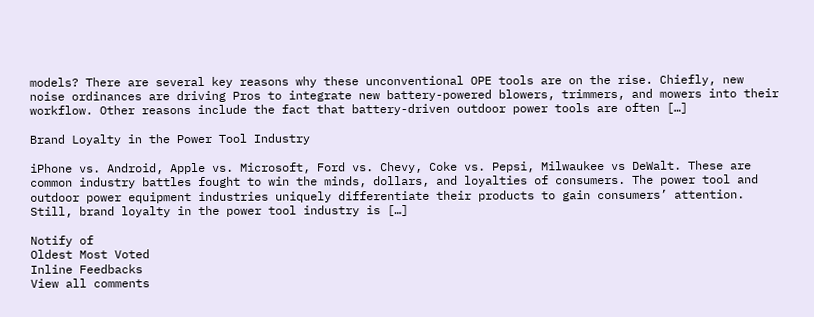models? There are several key reasons why these unconventional OPE tools are on the rise. Chiefly, new noise ordinances are driving Pros to integrate new battery-powered blowers, trimmers, and mowers into their workflow. Other reasons include the fact that battery-driven outdoor power tools are often […]

Brand Loyalty in the Power Tool Industry

iPhone vs. Android, Apple vs. Microsoft, Ford vs. Chevy, Coke vs. Pepsi, Milwaukee vs DeWalt. These are common industry battles fought to win the minds, dollars, and loyalties of consumers. The power tool and outdoor power equipment industries uniquely differentiate their products to gain consumers’ attention. Still, brand loyalty in the power tool industry is […]

Notify of
Oldest Most Voted
Inline Feedbacks
View all comments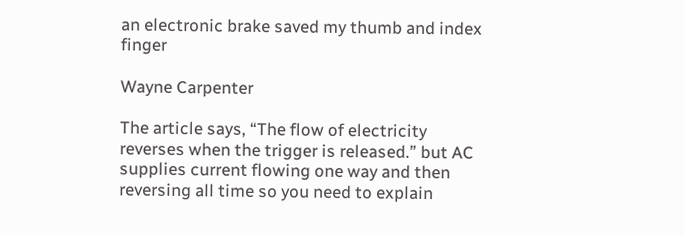an electronic brake saved my thumb and index finger

Wayne Carpenter

The article says, “The flow of electricity reverses when the trigger is released.” but AC supplies current flowing one way and then reversing all time so you need to explain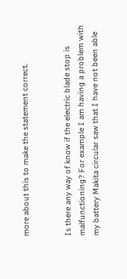more about this to make the statement correct.


Is there any way of know if the electric blade stop is malfunctioning? For example I am having a problem with my battery Makita circular saw that I have not been able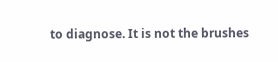to diagnose. It is not the brushes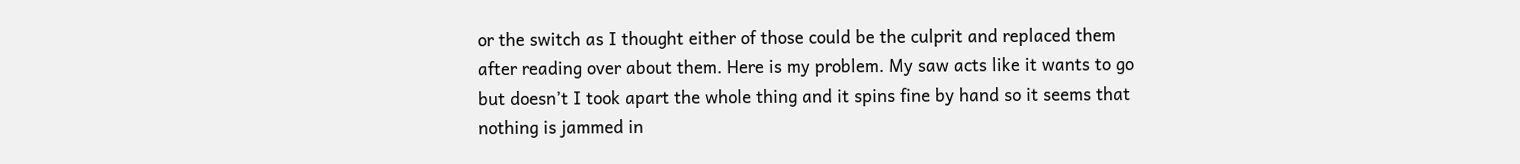or the switch as I thought either of those could be the culprit and replaced them after reading over about them. Here is my problem. My saw acts like it wants to go but doesn’t I took apart the whole thing and it spins fine by hand so it seems that nothing is jammed in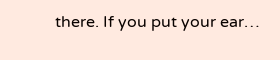there. If you put your ear…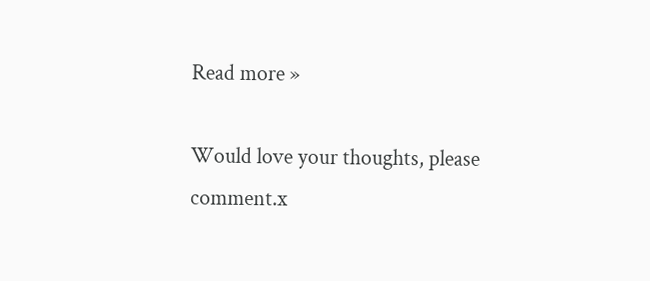Read more »

Would love your thoughts, please comment.x